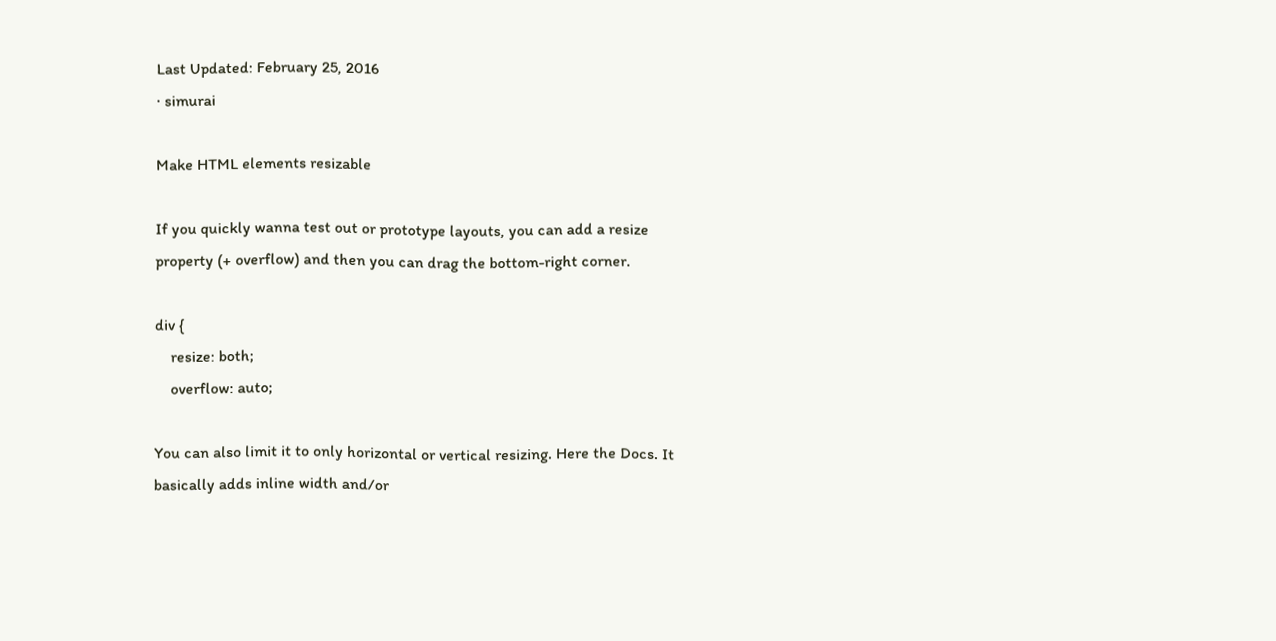Last Updated: February 25, 2016
· simurai

Make HTML elements resizable

If you quickly wanna test out or prototype layouts, you can add a resize property (+ overflow) and then you can drag the bottom-right corner.

div {
    resize: both;
    overflow: auto;

You can also limit it to only horizontal or vertical resizing. Here the Docs. It basically adds inline width and/or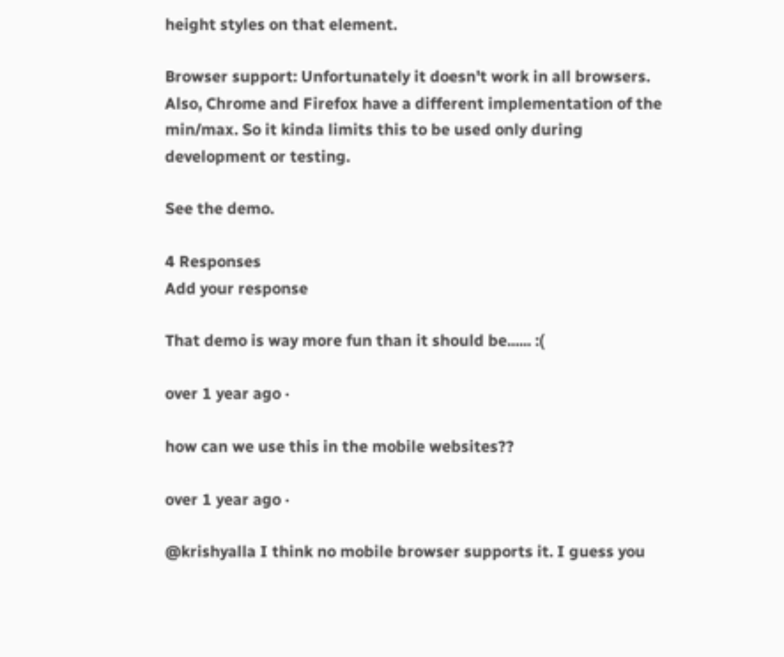height styles on that element.

Browser support: Unfortunately it doesn't work in all browsers. Also, Chrome and Firefox have a different implementation of the min/max. So it kinda limits this to be used only during development or testing.

See the demo.

4 Responses
Add your response

That demo is way more fun than it should be...... :(

over 1 year ago ·

how can we use this in the mobile websites??

over 1 year ago ·

@krishyalla I think no mobile browser supports it. I guess you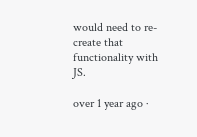would need to re-create that functionality with JS.

over 1 year ago ·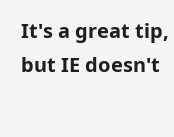It's a great tip, but IE doesn't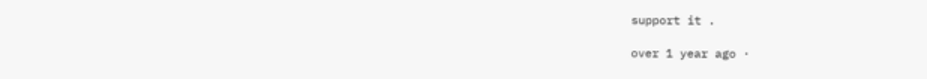support it .

over 1 year ago ·